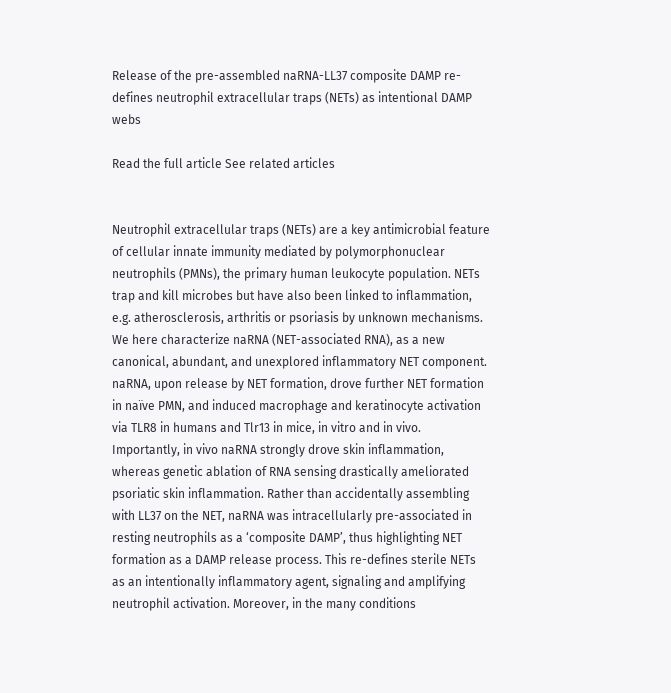Release of the pre-assembled naRNA-LL37 composite DAMP re-defines neutrophil extracellular traps (NETs) as intentional DAMP webs

Read the full article See related articles


Neutrophil extracellular traps (NETs) are a key antimicrobial feature of cellular innate immunity mediated by polymorphonuclear neutrophils (PMNs), the primary human leukocyte population. NETs trap and kill microbes but have also been linked to inflammation, e.g. atherosclerosis, arthritis or psoriasis by unknown mechanisms. We here characterize naRNA (NET-associated RNA), as a new canonical, abundant, and unexplored inflammatory NET component. naRNA, upon release by NET formation, drove further NET formation in naïve PMN, and induced macrophage and keratinocyte activation via TLR8 in humans and Tlr13 in mice, in vitro and in vivo. Importantly, in vivo naRNA strongly drove skin inflammation, whereas genetic ablation of RNA sensing drastically ameliorated psoriatic skin inflammation. Rather than accidentally assembling with LL37 on the NET, naRNA was intracellularly pre-associated in resting neutrophils as a ‘composite DAMP’, thus highlighting NET formation as a DAMP release process. This re-defines sterile NETs as an intentionally inflammatory agent, signaling and amplifying neutrophil activation. Moreover, in the many conditions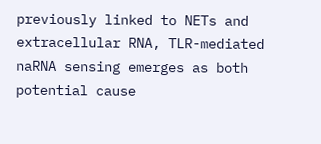previously linked to NETs and extracellular RNA, TLR-mediated naRNA sensing emerges as both potential cause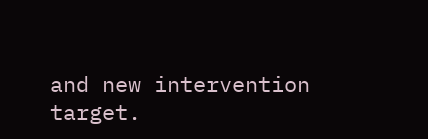and new intervention target.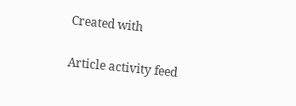Created with

Article activity feed